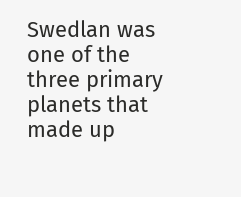Swedlan was one of the three primary planets that made up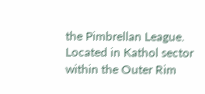the Pimbrellan League. Located in Kathol sector within the Outer Rim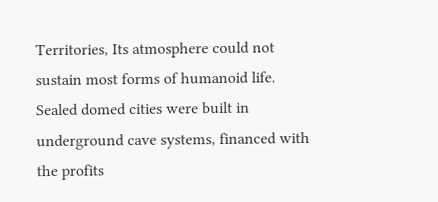Territories, Its atmosphere could not sustain most forms of humanoid life. Sealed domed cities were built in underground cave systems, financed with the profits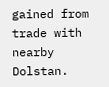gained from trade with nearby Dolstan.